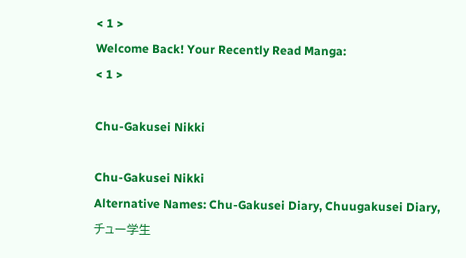< 1 >
Welcome Back! Your Recently Read Manga:
< 1 >

Chu-Gakusei Nikki

Chu-Gakusei Nikki
Alternative Names: Chu-Gakusei Diary, Chuugakusei Diary, チュー学生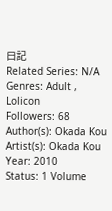日記
Related Series: N/A
Genres: Adult , Lolicon
Followers: 68
Author(s): Okada Kou
Artist(s): Okada Kou
Year: 2010
Status: 1 Volume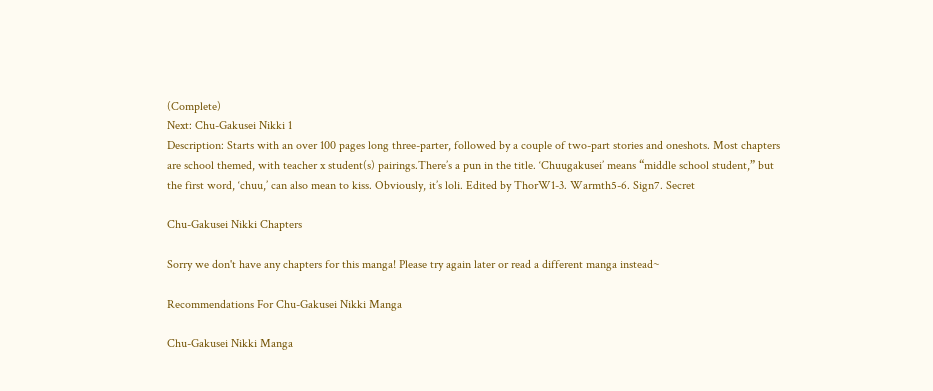(Complete)
Next: Chu-Gakusei Nikki 1
Description: Starts with an over 100 pages long three-parter, followed by a couple of two-part stories and oneshots. Most chapters are school themed, with teacher x student(s) pairings.There’s a pun in the title. ‘Chuugakusei’ means “middle school student,” but the first word, ‘chuu,’ can also mean to kiss. Obviously, it’s loli. Edited by ThorW1-3. Warmth5-6. Sign7. Secret

Chu-Gakusei Nikki Chapters

Sorry we don't have any chapters for this manga! Please try again later or read a different manga instead~

Recommendations For Chu-Gakusei Nikki Manga

Chu-Gakusei Nikki Manga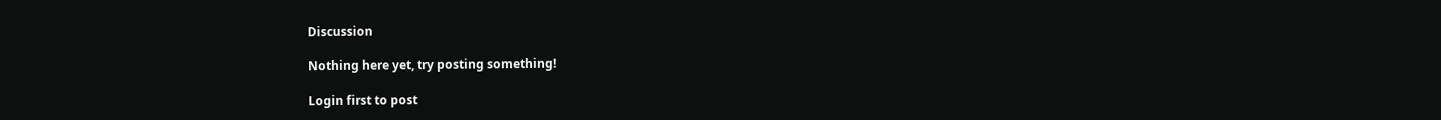Discussion

Nothing here yet, try posting something!

Login first to post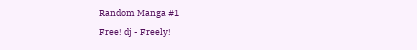Random Manga #1
Free! dj - Freely!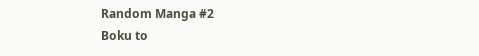Random Manga #2
Boku to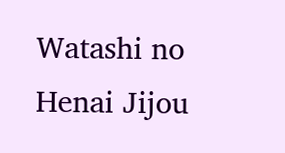Watashi no Henai Jijou